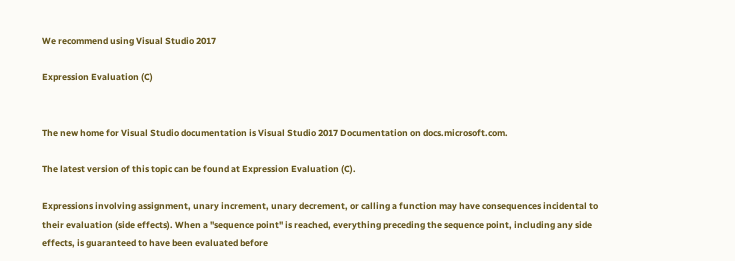We recommend using Visual Studio 2017

Expression Evaluation (C)


The new home for Visual Studio documentation is Visual Studio 2017 Documentation on docs.microsoft.com.

The latest version of this topic can be found at Expression Evaluation (C).

Expressions involving assignment, unary increment, unary decrement, or calling a function may have consequences incidental to their evaluation (side effects). When a "sequence point" is reached, everything preceding the sequence point, including any side effects, is guaranteed to have been evaluated before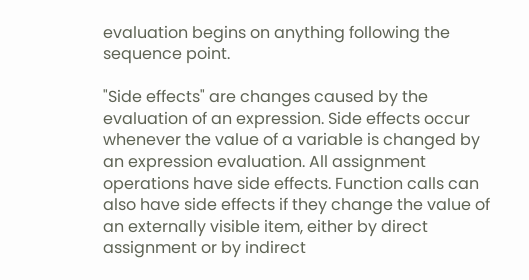evaluation begins on anything following the sequence point.

"Side effects" are changes caused by the evaluation of an expression. Side effects occur whenever the value of a variable is changed by an expression evaluation. All assignment operations have side effects. Function calls can also have side effects if they change the value of an externally visible item, either by direct assignment or by indirect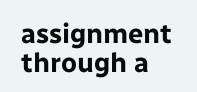assignment through a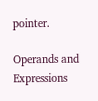pointer.

Operands and Expressions